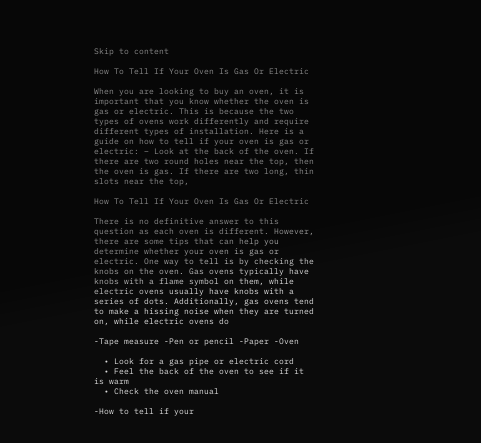Skip to content

How To Tell If Your Oven Is Gas Or Electric

When you are looking to buy an oven, it is important that you know whether the oven is gas or electric. This is because the two types of ovens work differently and require different types of installation. Here is a guide on how to tell if your oven is gas or electric: – Look at the back of the oven. If there are two round holes near the top, then the oven is gas. If there are two long, thin slots near the top,

How To Tell If Your Oven Is Gas Or Electric

There is no definitive answer to this question as each oven is different. However, there are some tips that can help you determine whether your oven is gas or electric. One way to tell is by checking the knobs on the oven. Gas ovens typically have knobs with a flame symbol on them, while electric ovens usually have knobs with a series of dots. Additionally, gas ovens tend to make a hissing noise when they are turned on, while electric ovens do

-Tape measure -Pen or pencil -Paper -Oven

  • Look for a gas pipe or electric cord
  • Feel the back of the oven to see if it is warm
  • Check the oven manual

-How to tell if your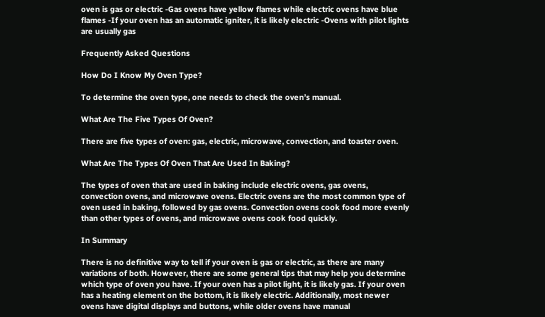oven is gas or electric -Gas ovens have yellow flames while electric ovens have blue flames -If your oven has an automatic igniter, it is likely electric -Ovens with pilot lights are usually gas

Frequently Asked Questions

How Do I Know My Oven Type?

To determine the oven type, one needs to check the oven’s manual.

What Are The Five Types Of Oven?

There are five types of oven: gas, electric, microwave, convection, and toaster oven.

What Are The Types Of Oven That Are Used In Baking?

The types of oven that are used in baking include electric ovens, gas ovens, convection ovens, and microwave ovens. Electric ovens are the most common type of oven used in baking, followed by gas ovens. Convection ovens cook food more evenly than other types of ovens, and microwave ovens cook food quickly.

In Summary

There is no definitive way to tell if your oven is gas or electric, as there are many variations of both. However, there are some general tips that may help you determine which type of oven you have. If your oven has a pilot light, it is likely gas. If your oven has a heating element on the bottom, it is likely electric. Additionally, most newer ovens have digital displays and buttons, while older ovens have manual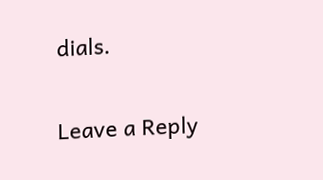dials.

Leave a Reply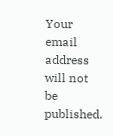Your email address will not be published.